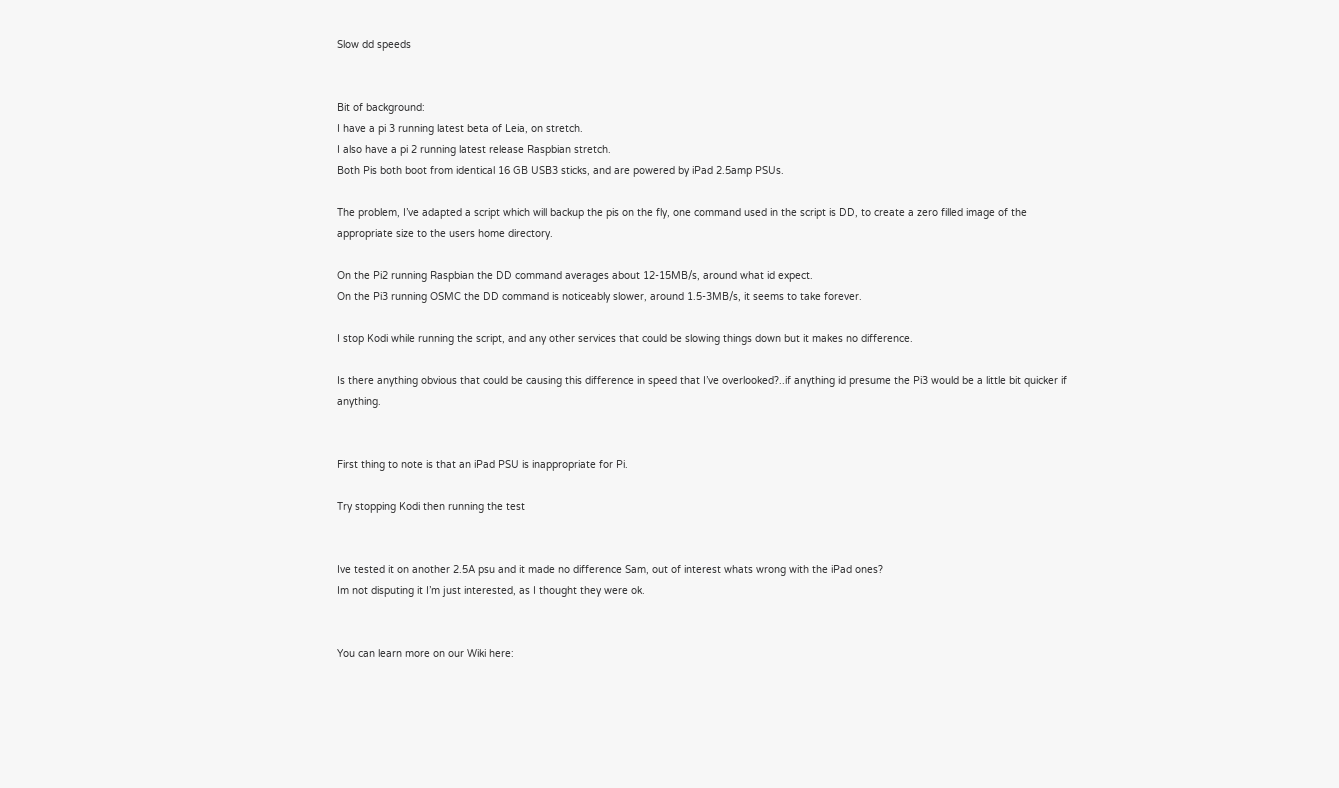Slow dd speeds


Bit of background:
I have a pi 3 running latest beta of Leia, on stretch.
I also have a pi 2 running latest release Raspbian stretch.
Both Pis both boot from identical 16 GB USB3 sticks, and are powered by iPad 2.5amp PSUs.

The problem, I’ve adapted a script which will backup the pis on the fly, one command used in the script is DD, to create a zero filled image of the appropriate size to the users home directory.

On the Pi2 running Raspbian the DD command averages about 12-15MB/s, around what id expect.
On the Pi3 running OSMC the DD command is noticeably slower, around 1.5-3MB/s, it seems to take forever.

I stop Kodi while running the script, and any other services that could be slowing things down but it makes no difference.

Is there anything obvious that could be causing this difference in speed that I’ve overlooked?..if anything id presume the Pi3 would be a little bit quicker if anything.


First thing to note is that an iPad PSU is inappropriate for Pi.

Try stopping Kodi then running the test


Ive tested it on another 2.5A psu and it made no difference Sam, out of interest whats wrong with the iPad ones?
Im not disputing it I’m just interested, as I thought they were ok.


You can learn more on our Wiki here: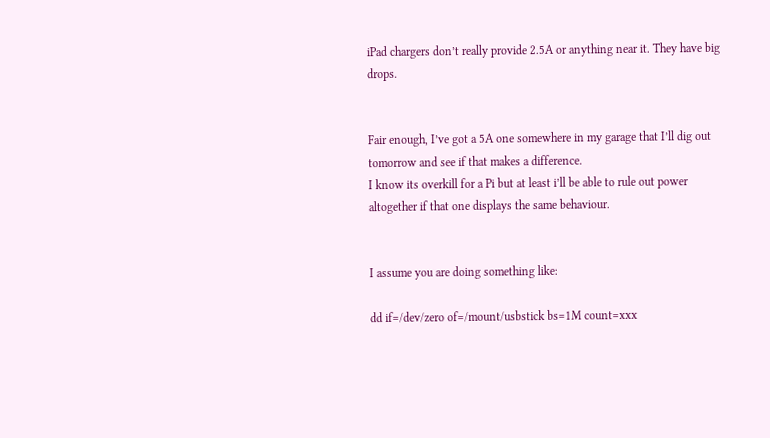iPad chargers don’t really provide 2.5A or anything near it. They have big drops.


Fair enough, I’ve got a 5A one somewhere in my garage that I’ll dig out tomorrow and see if that makes a difference.
I know its overkill for a Pi but at least i’ll be able to rule out power altogether if that one displays the same behaviour.


I assume you are doing something like:

dd if=/dev/zero of=/mount/usbstick bs=1M count=xxx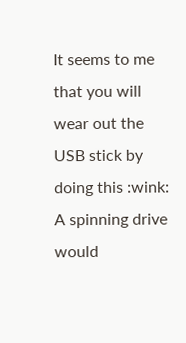It seems to me that you will wear out the USB stick by doing this :wink: A spinning drive would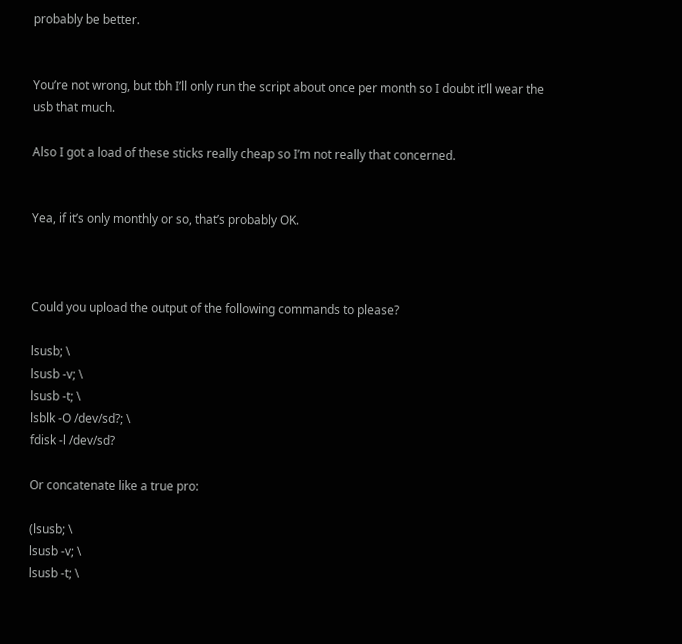probably be better.


You’re not wrong, but tbh I’ll only run the script about once per month so I doubt it’ll wear the usb that much.

Also I got a load of these sticks really cheap so I’m not really that concerned.


Yea, if it’s only monthly or so, that’s probably OK.



Could you upload the output of the following commands to please?

lsusb; \
lsusb -v; \
lsusb -t; \
lsblk -O /dev/sd?; \
fdisk -l /dev/sd?

Or concatenate like a true pro:

(lsusb; \
lsusb -v; \
lsusb -t; \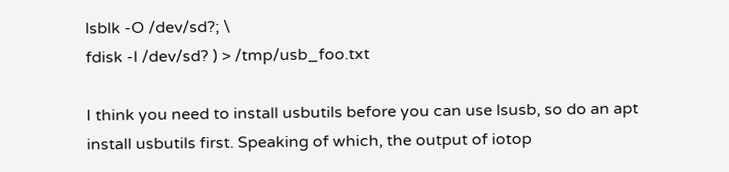lsblk -O /dev/sd?; \
fdisk -l /dev/sd? ) > /tmp/usb_foo.txt

I think you need to install usbutils before you can use lsusb, so do an apt install usbutils first. Speaking of which, the output of iotop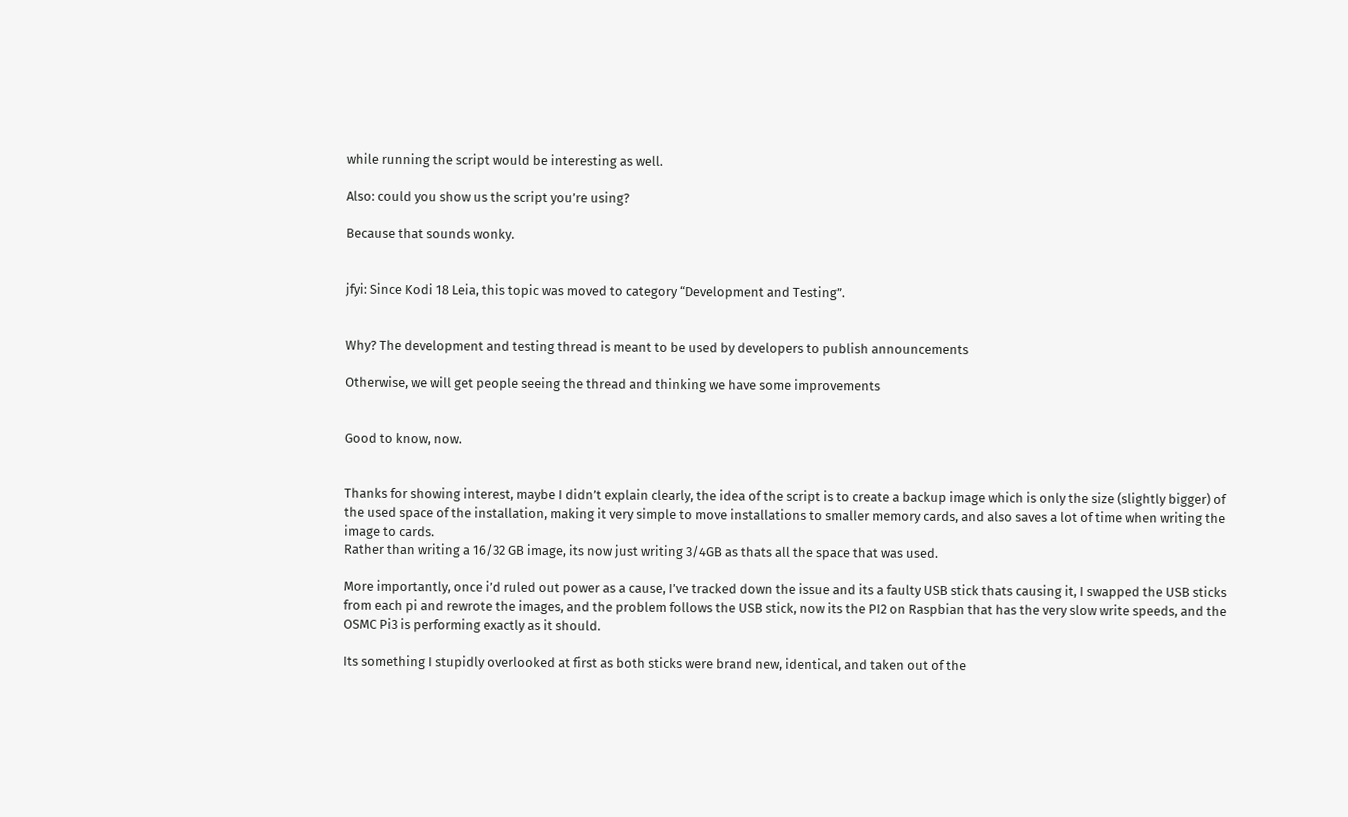while running the script would be interesting as well.

Also: could you show us the script you’re using?

Because that sounds wonky.


jfyi: Since Kodi 18 Leia, this topic was moved to category “Development and Testing”.


Why? The development and testing thread is meant to be used by developers to publish announcements

Otherwise, we will get people seeing the thread and thinking we have some improvements


Good to know, now.


Thanks for showing interest, maybe I didn’t explain clearly, the idea of the script is to create a backup image which is only the size (slightly bigger) of the used space of the installation, making it very simple to move installations to smaller memory cards, and also saves a lot of time when writing the image to cards.
Rather than writing a 16/32 GB image, its now just writing 3/4GB as thats all the space that was used.

More importantly, once i’d ruled out power as a cause, I’ve tracked down the issue and its a faulty USB stick thats causing it, I swapped the USB sticks from each pi and rewrote the images, and the problem follows the USB stick, now its the PI2 on Raspbian that has the very slow write speeds, and the OSMC Pi3 is performing exactly as it should.

Its something I stupidly overlooked at first as both sticks were brand new, identical, and taken out of the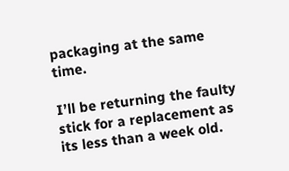packaging at the same time.

I’ll be returning the faulty stick for a replacement as its less than a week old.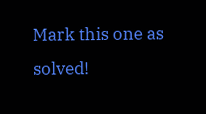Mark this one as solved!